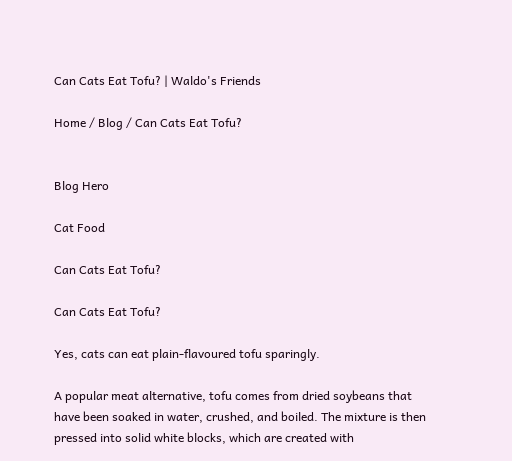Can Cats Eat Tofu? | Waldo's Friends

Home / Blog / Can Cats Eat Tofu?


Blog Hero

Cat Food

Can Cats Eat Tofu?

Can Cats Eat Tofu?

Yes, cats can eat plain-flavoured tofu sparingly.

A popular meat alternative, tofu comes from dried soybeans that have been soaked in water, crushed, and boiled. The mixture is then pressed into solid white blocks, which are created with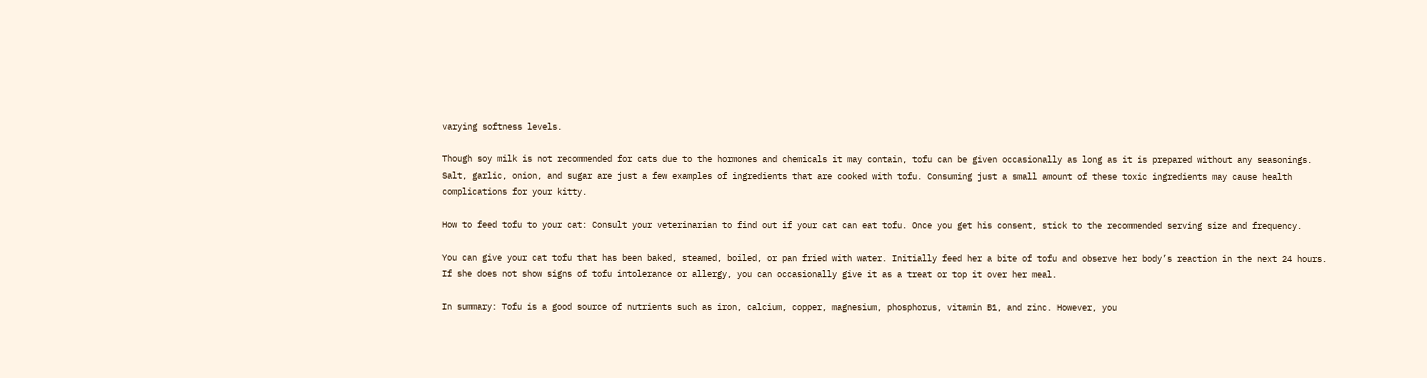varying softness levels.

Though soy milk is not recommended for cats due to the hormones and chemicals it may contain, tofu can be given occasionally as long as it is prepared without any seasonings. Salt, garlic, onion, and sugar are just a few examples of ingredients that are cooked with tofu. Consuming just a small amount of these toxic ingredients may cause health complications for your kitty.

How to feed tofu to your cat: Consult your veterinarian to find out if your cat can eat tofu. Once you get his consent, stick to the recommended serving size and frequency.

You can give your cat tofu that has been baked, steamed, boiled, or pan fried with water. Initially feed her a bite of tofu and observe her body’s reaction in the next 24 hours. If she does not show signs of tofu intolerance or allergy, you can occasionally give it as a treat or top it over her meal.

In summary: Tofu is a good source of nutrients such as iron, calcium, copper, magnesium, phosphorus, vitamin B1, and zinc. However, you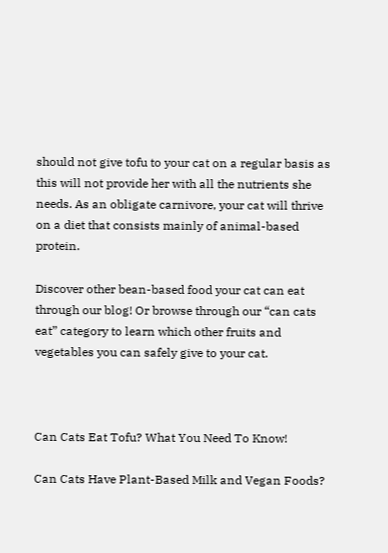should not give tofu to your cat on a regular basis as this will not provide her with all the nutrients she needs. As an obligate carnivore, your cat will thrive on a diet that consists mainly of animal-based protein.

Discover other bean-based food your cat can eat through our blog! Or browse through our “can cats eat” category to learn which other fruits and vegetables you can safely give to your cat.



Can Cats Eat Tofu? What You Need To Know!

Can Cats Have Plant-Based Milk and Vegan Foods?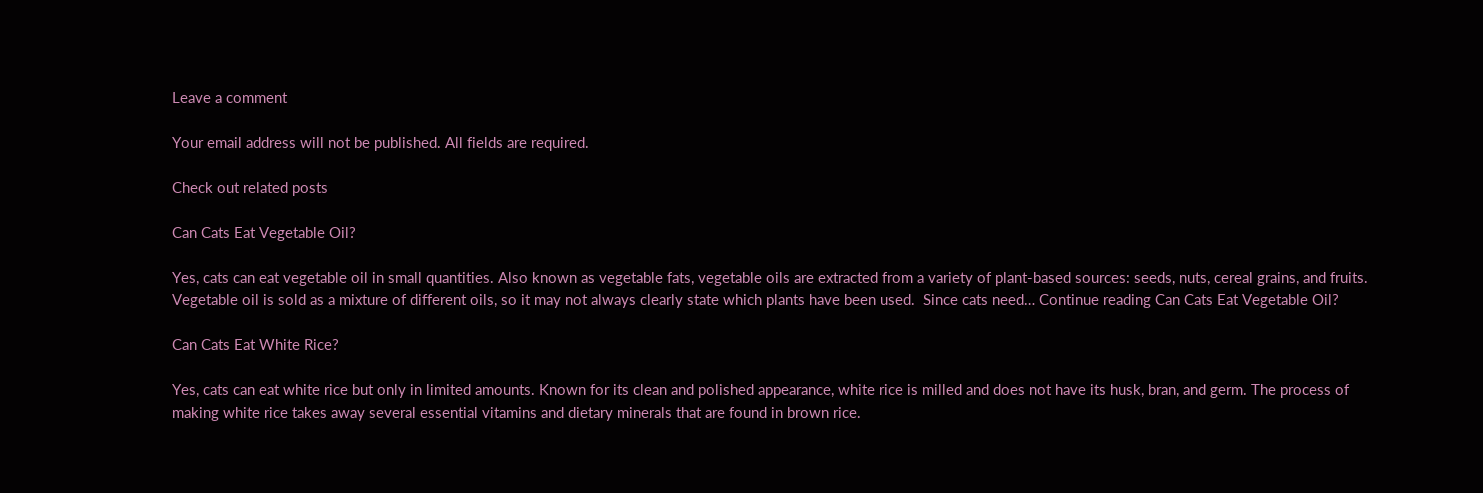Leave a comment

Your email address will not be published. All fields are required.

Check out related posts

Can Cats Eat Vegetable Oil?

Yes, cats can eat vegetable oil in small quantities. Also known as vegetable fats, vegetable oils are extracted from a variety of plant-based sources: seeds, nuts, cereal grains, and fruits. Vegetable oil is sold as a mixture of different oils, so it may not always clearly state which plants have been used.  Since cats need… Continue reading Can Cats Eat Vegetable Oil?

Can Cats Eat White Rice?

Yes, cats can eat white rice but only in limited amounts. Known for its clean and polished appearance, white rice is milled and does not have its husk, bran, and germ. The process of making white rice takes away several essential vitamins and dietary minerals that are found in brown rice.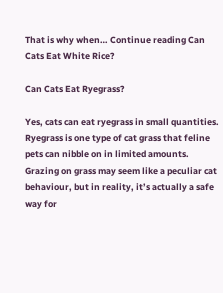That is why when… Continue reading Can Cats Eat White Rice?

Can Cats Eat Ryegrass?

Yes, cats can eat ryegrass in small quantities.  Ryegrass is one type of cat grass that feline pets can nibble on in limited amounts. Grazing on grass may seem like a peculiar cat behaviour, but in reality, it’s actually a safe way for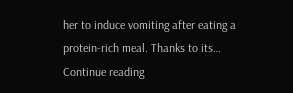her to induce vomiting after eating a protein-rich meal. Thanks to its… Continue reading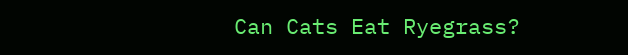Can Cats Eat Ryegrass?